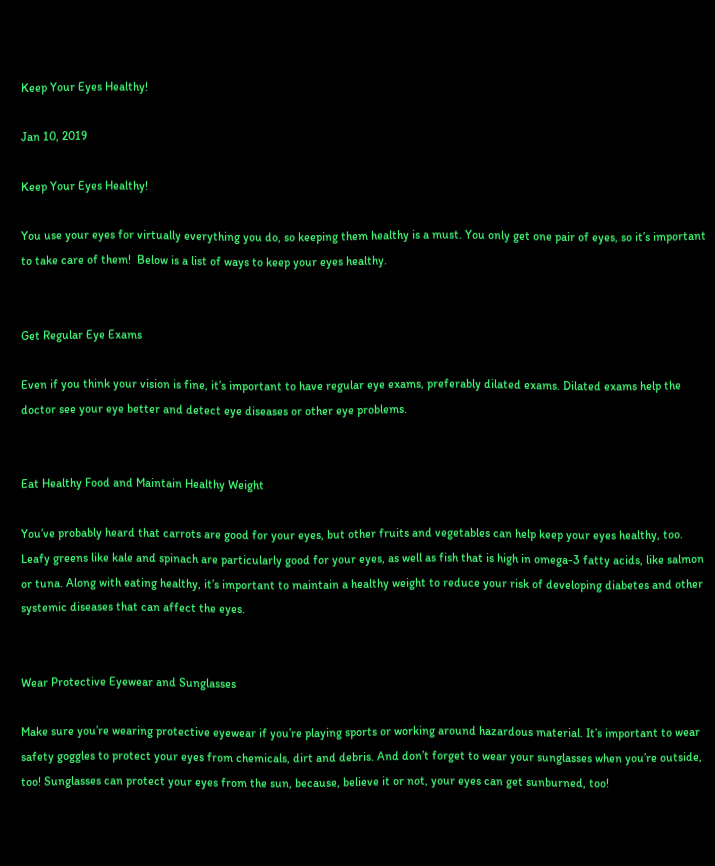Keep Your Eyes Healthy!

Jan 10, 2019

Keep Your Eyes Healthy!

You use your eyes for virtually everything you do, so keeping them healthy is a must. You only get one pair of eyes, so it’s important to take care of them!  Below is a list of ways to keep your eyes healthy.


Get Regular Eye Exams

Even if you think your vision is fine, it’s important to have regular eye exams, preferably dilated exams. Dilated exams help the doctor see your eye better and detect eye diseases or other eye problems.


Eat Healthy Food and Maintain Healthy Weight

You’ve probably heard that carrots are good for your eyes, but other fruits and vegetables can help keep your eyes healthy, too. Leafy greens like kale and spinach are particularly good for your eyes, as well as fish that is high in omega-3 fatty acids, like salmon or tuna. Along with eating healthy, it’s important to maintain a healthy weight to reduce your risk of developing diabetes and other systemic diseases that can affect the eyes.


Wear Protective Eyewear and Sunglasses

Make sure you’re wearing protective eyewear if you’re playing sports or working around hazardous material. It’s important to wear safety goggles to protect your eyes from chemicals, dirt and debris. And don’t forget to wear your sunglasses when you’re outside, too! Sunglasses can protect your eyes from the sun, because, believe it or not, your eyes can get sunburned, too!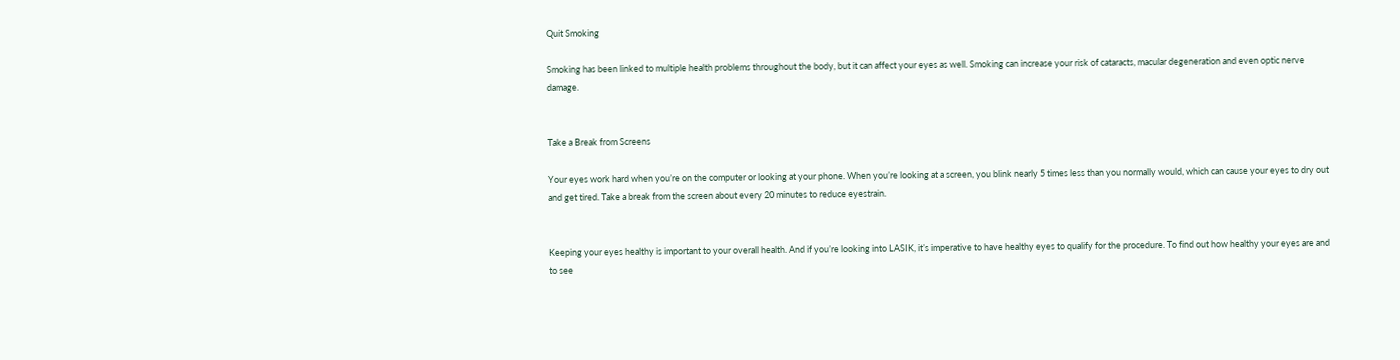Quit Smoking

Smoking has been linked to multiple health problems throughout the body, but it can affect your eyes as well. Smoking can increase your risk of cataracts, macular degeneration and even optic nerve damage.


Take a Break from Screens

Your eyes work hard when you’re on the computer or looking at your phone. When you’re looking at a screen, you blink nearly 5 times less than you normally would, which can cause your eyes to dry out and get tired. Take a break from the screen about every 20 minutes to reduce eyestrain.


Keeping your eyes healthy is important to your overall health. And if you’re looking into LASIK, it’s imperative to have healthy eyes to qualify for the procedure. To find out how healthy your eyes are and to see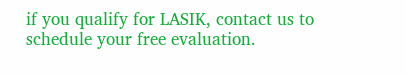if you qualify for LASIK, contact us to schedule your free evaluation.